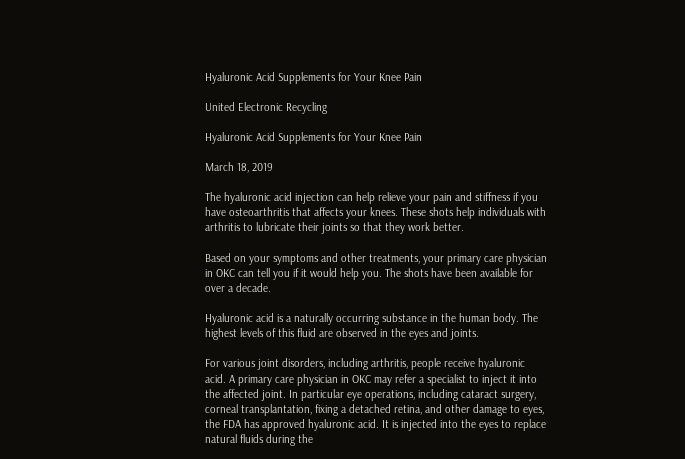Hyaluronic Acid Supplements for Your Knee Pain

United Electronic Recycling

Hyaluronic Acid Supplements for Your Knee Pain

March 18, 2019

The hyaluronic acid injection can help relieve your pain and stiffness if you have osteoarthritis that affects your knees. These shots help individuals with arthritis to lubricate their joints so that they work better.

Based on your symptoms and other treatments, your primary care physician in OKC can tell you if it would help you. The shots have been available for over a decade.

Hyaluronic acid is a naturally occurring substance in the human body. The highest levels of this fluid are observed in the eyes and joints.

For various joint disorders, including arthritis, people receive hyaluronic acid. A primary care physician in OKC may refer a specialist to inject it into the affected joint. In particular eye operations, including cataract surgery, corneal transplantation, fixing a detached retina, and other damage to eyes, the FDA has approved hyaluronic acid. It is injected into the eyes to replace natural fluids during the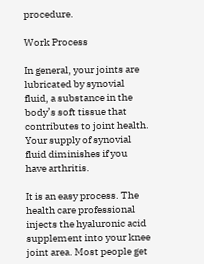procedure.

Work Process

In general, your joints are lubricated by synovial fluid, a substance in the body’s soft tissue that contributes to joint health. Your supply of synovial fluid diminishes if you have arthritis.

It is an easy process. The health care professional injects the hyaluronic acid supplement into your knee joint area. Most people get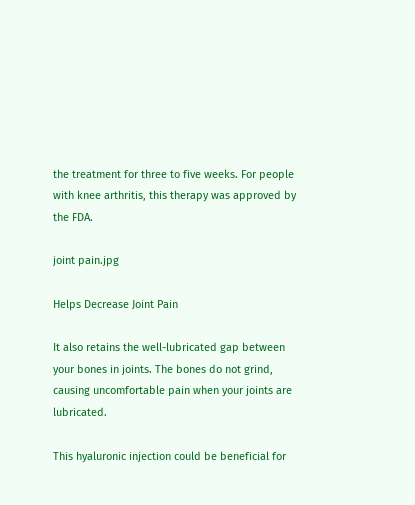the treatment for three to five weeks. For people with knee arthritis, this therapy was approved by the FDA.

joint pain.jpg

Helps Decrease Joint Pain

It also retains the well-lubricated gap between your bones in joints. The bones do not grind, causing uncomfortable pain when your joints are lubricated.

This hyaluronic injection could be beneficial for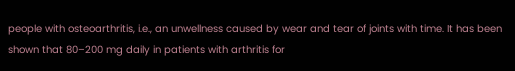people with osteoarthritis, i.e., an unwellness caused by wear and tear of joints with time. It has been shown that 80–200 mg daily in patients with arthritis for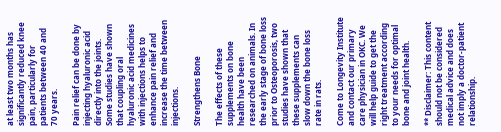at least two months has significantly reduced knee pain, particularly for patients between 40 and 70 years.

Pain relief can be done by injecting hyaluronic acid directly into the joints. Some studies have shown that coupling oral hyaluronic acid medicines with injections helps to enhance pain relief and increase the time between injections.

Strengthens Bone

The effects of these supplements on bone health have been researched on animals. In the early stage of bone loss prior to Osteoporosis, two studies have shown that these supplements can slow down the bone loss rate in rats.

Come to Longevity Institute and contact our primary care physician in OKC. We will help guide to get the right treatment according to your needs for optimal bone and joint health.

** Disclaimer: This content should not be considered medical advice and does not imply a doctor-patient relationship.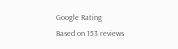Google Rating
Based on 153 reviews